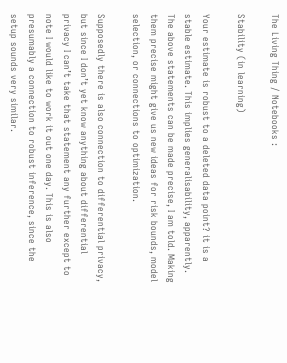The Living Thing / Notebooks :

Stability (in learning)

Your estimate is robust to a deleted data point? it is a stable estimate. This implies generalisability, apparently. The above statements can be made precise, I am told. Making them precise might give us new ideas for risk bounds, model selection, or connections to optimization.

Supposedly there is also connection to differential privacy, but since I don’t yet know anything about differential privacy I can’t take that statement any further except to note I would like to work it out one day. This is also presumably a connection to robust inference, since the setup sounds very similar.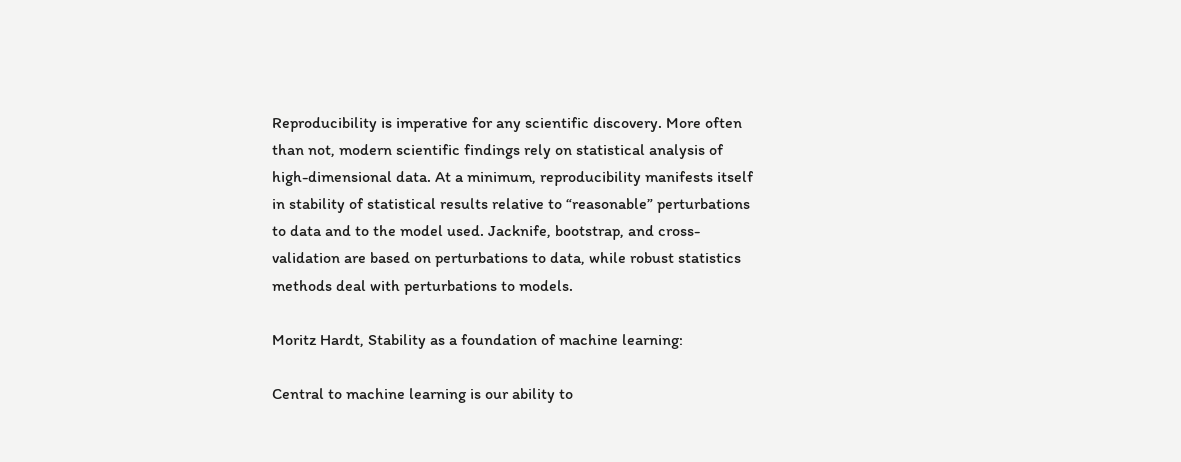Reproducibility is imperative for any scientific discovery. More often than not, modern scientific findings rely on statistical analysis of high-dimensional data. At a minimum, reproducibility manifests itself in stability of statistical results relative to “reasonable” perturbations to data and to the model used. Jacknife, bootstrap, and cross-validation are based on perturbations to data, while robust statistics methods deal with perturbations to models.

Moritz Hardt, Stability as a foundation of machine learning:

Central to machine learning is our ability to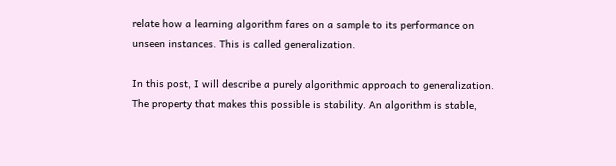relate how a learning algorithm fares on a sample to its performance on unseen instances. This is called generalization.

In this post, I will describe a purely algorithmic approach to generalization. The property that makes this possible is stability. An algorithm is stable,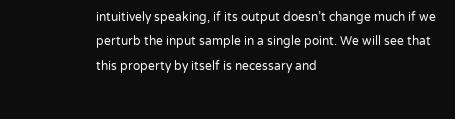intuitively speaking, if its output doesn’t change much if we perturb the input sample in a single point. We will see that this property by itself is necessary and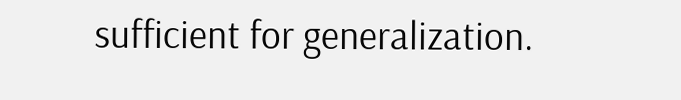sufficient for generalization.